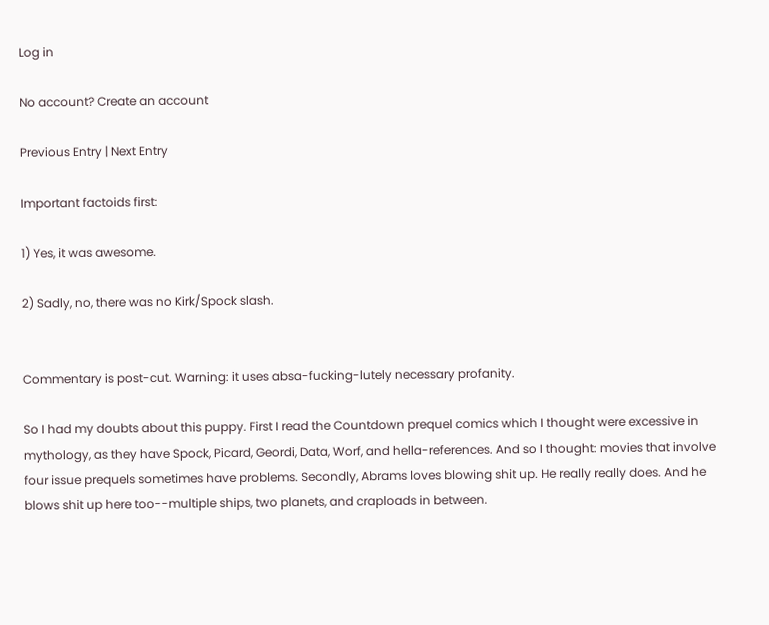Log in

No account? Create an account

Previous Entry | Next Entry

Important factoids first:

1) Yes, it was awesome.

2) Sadly, no, there was no Kirk/Spock slash.


Commentary is post-cut. Warning: it uses absa-fucking-lutely necessary profanity.

So I had my doubts about this puppy. First I read the Countdown prequel comics which I thought were excessive in mythology, as they have Spock, Picard, Geordi, Data, Worf, and hella-references. And so I thought: movies that involve four issue prequels sometimes have problems. Secondly, Abrams loves blowing shit up. He really really does. And he blows shit up here too--multiple ships, two planets, and craploads in between.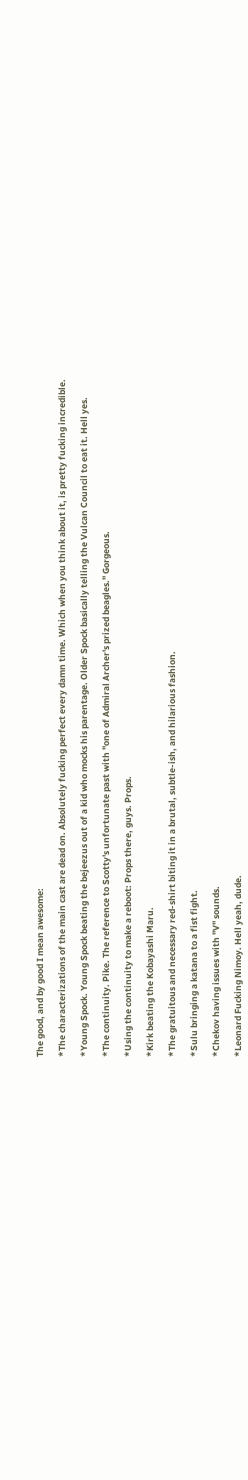The good, and by good I mean awesome:

*The characterizations of the main cast are dead on. Absolutely fucking perfect every damn time. Which when you think about it, is pretty fucking incredible.

*Young Spock. Young Spock beating the bejeezus out of a kid who mocks his parentage. Older Spock basically telling the Vulcan Council to eat it. Hell yes.

*The continuity. Pike. The reference to Scotty's unfortunate past with "one of Admiral Archer's prized beagles." Gorgeous.

*Using the continuity to make a reboot: Props there, guys. Props.

*Kirk beating the Kobayashi Maru.

*The gratuitous and necessary red-shirt biting it in a brutal, subtle-ish, and hilarious fashion.

*Sulu bringing a katana to a fist fight.

*Chekov having issues with "V" sounds.

*Leonard Fucking Nimoy. Hell yeah, dude.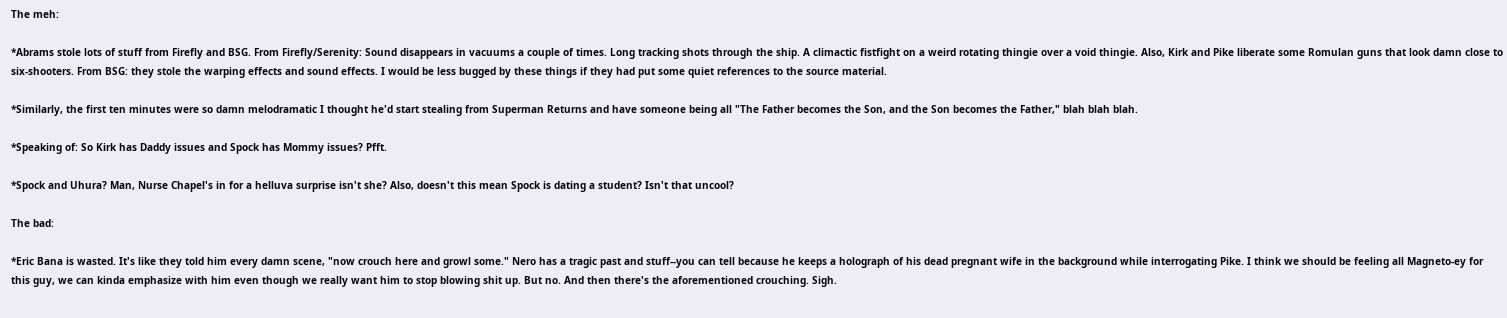The meh:

*Abrams stole lots of stuff from Firefly and BSG. From Firefly/Serenity: Sound disappears in vacuums a couple of times. Long tracking shots through the ship. A climactic fistfight on a weird rotating thingie over a void thingie. Also, Kirk and Pike liberate some Romulan guns that look damn close to six-shooters. From BSG: they stole the warping effects and sound effects. I would be less bugged by these things if they had put some quiet references to the source material.

*Similarly, the first ten minutes were so damn melodramatic I thought he'd start stealing from Superman Returns and have someone being all "The Father becomes the Son, and the Son becomes the Father," blah blah blah.

*Speaking of: So Kirk has Daddy issues and Spock has Mommy issues? Pfft.

*Spock and Uhura? Man, Nurse Chapel's in for a helluva surprise isn't she? Also, doesn't this mean Spock is dating a student? Isn't that uncool?

The bad:

*Eric Bana is wasted. It's like they told him every damn scene, "now crouch here and growl some." Nero has a tragic past and stuff--you can tell because he keeps a holograph of his dead pregnant wife in the background while interrogating Pike. I think we should be feeling all Magneto-ey for this guy, we can kinda emphasize with him even though we really want him to stop blowing shit up. But no. And then there's the aforementioned crouching. Sigh.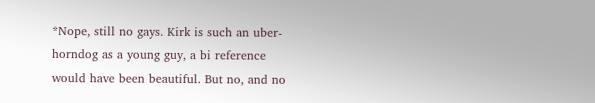*Nope, still no gays. Kirk is such an uber-horndog as a young guy, a bi reference would have been beautiful. But no, and no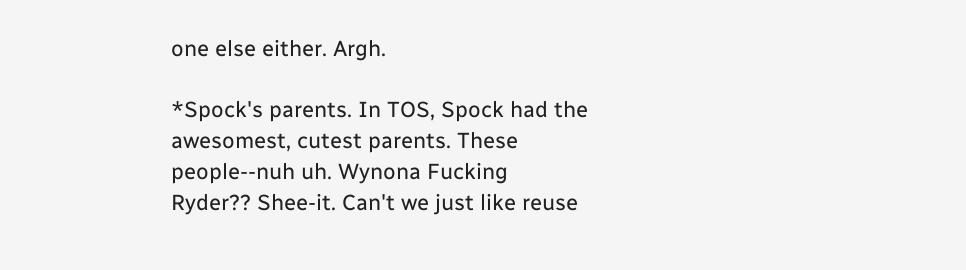one else either. Argh.

*Spock's parents. In TOS, Spock had the awesomest, cutest parents. These people--nuh uh. Wynona Fucking Ryder?? Shee-it. Can't we just like reuse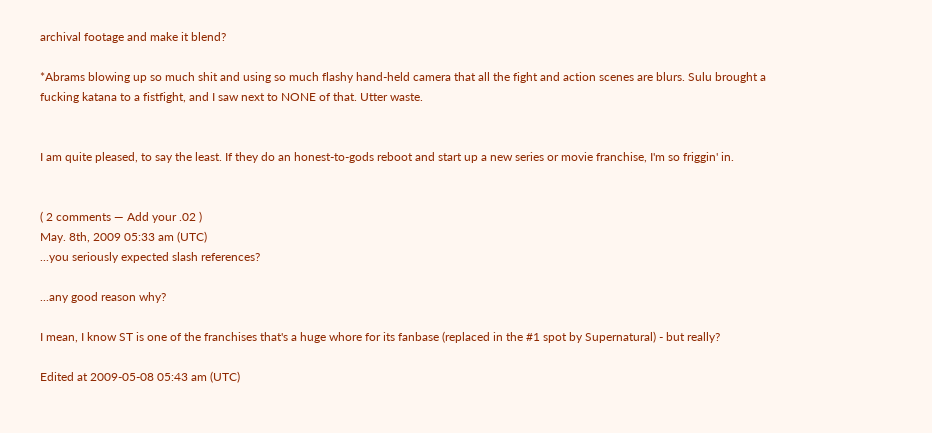archival footage and make it blend?

*Abrams blowing up so much shit and using so much flashy hand-held camera that all the fight and action scenes are blurs. Sulu brought a fucking katana to a fistfight, and I saw next to NONE of that. Utter waste.


I am quite pleased, to say the least. If they do an honest-to-gods reboot and start up a new series or movie franchise, I'm so friggin' in.


( 2 comments — Add your .02 )
May. 8th, 2009 05:33 am (UTC)
...you seriously expected slash references?

...any good reason why?

I mean, I know ST is one of the franchises that's a huge whore for its fanbase (replaced in the #1 spot by Supernatural) - but really?

Edited at 2009-05-08 05:43 am (UTC)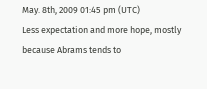May. 8th, 2009 01:45 pm (UTC)
Less expectation and more hope, mostly because Abrams tends to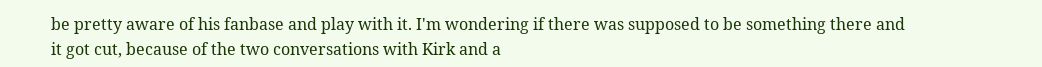be pretty aware of his fanbase and play with it. I'm wondering if there was supposed to be something there and it got cut, because of the two conversations with Kirk and a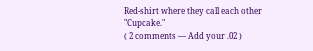Red-shirt where they call each other "Cupcake."
( 2 comments — Add your .02 )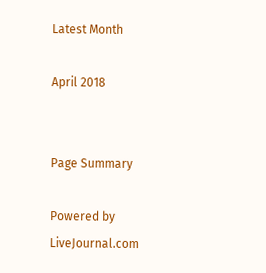Latest Month

April 2018


Page Summary

Powered by LiveJournal.com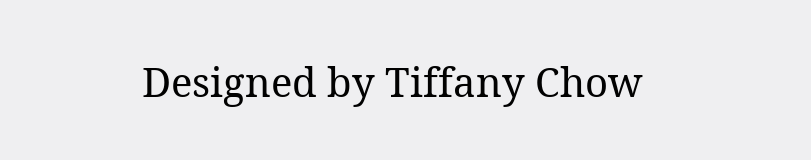Designed by Tiffany Chow